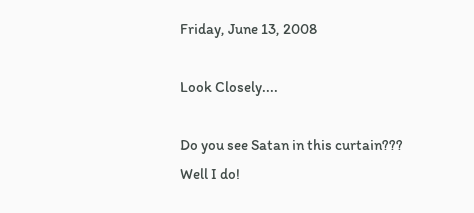Friday, June 13, 2008

Look Closely....

Do you see Satan in this curtain???
Well I do!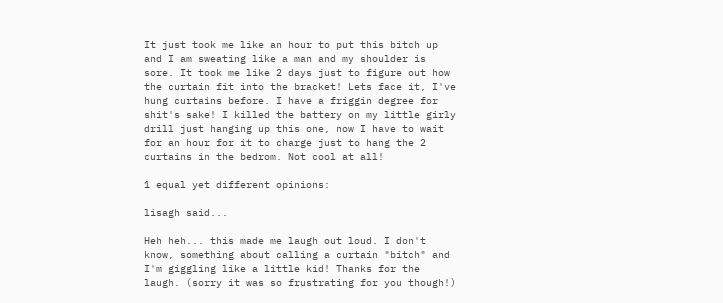It just took me like an hour to put this bitch up and I am sweating like a man and my shoulder is sore. It took me like 2 days just to figure out how the curtain fit into the bracket! Lets face it, I've hung curtains before. I have a friggin degree for shit's sake! I killed the battery on my little girly drill just hanging up this one, now I have to wait for an hour for it to charge just to hang the 2 curtains in the bedrom. Not cool at all!

1 equal yet different opinions:

lisagh said...

Heh heh... this made me laugh out loud. I don't know, something about calling a curtain "bitch" and I'm giggling like a little kid! Thanks for the laugh. (sorry it was so frustrating for you though!)